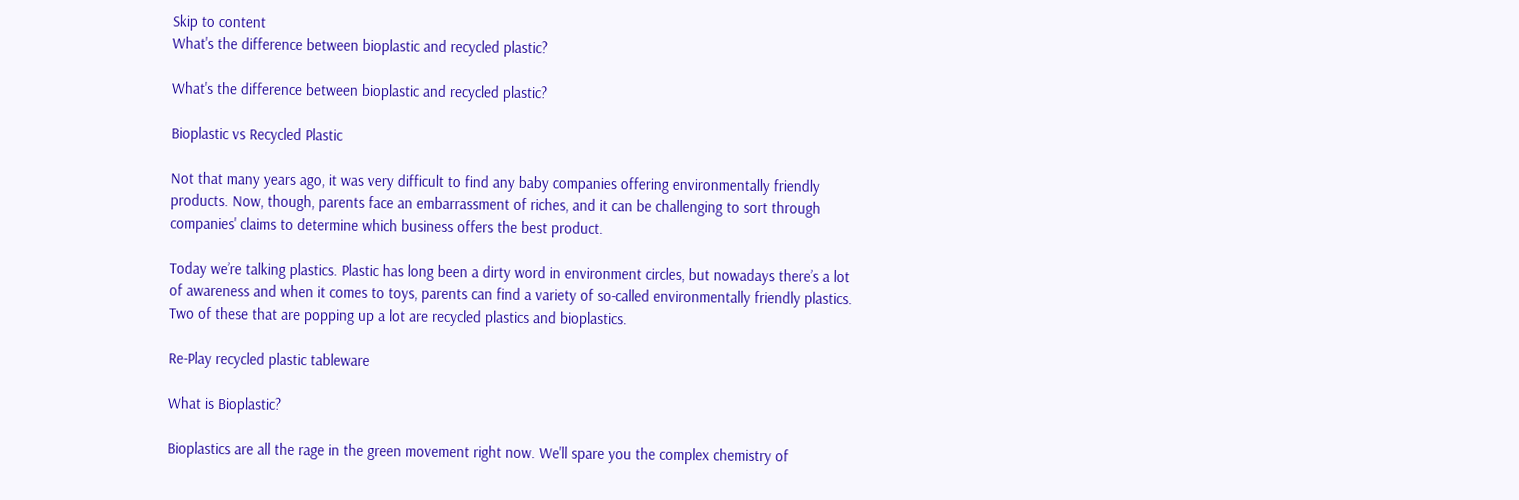Skip to content
What's the difference between bioplastic and recycled plastic?

What's the difference between bioplastic and recycled plastic?

Bioplastic vs Recycled Plastic

Not that many years ago, it was very difficult to find any baby companies offering environmentally friendly products. Now, though, parents face an embarrassment of riches, and it can be challenging to sort through companies' claims to determine which business offers the best product.

Today we’re talking plastics. Plastic has long been a dirty word in environment circles, but nowadays there’s a lot of awareness and when it comes to toys, parents can find a variety of so-called environmentally friendly plastics. Two of these that are popping up a lot are recycled plastics and bioplastics.

Re-Play recycled plastic tableware

What is Bioplastic?

Bioplastics are all the rage in the green movement right now. We'll spare you the complex chemistry of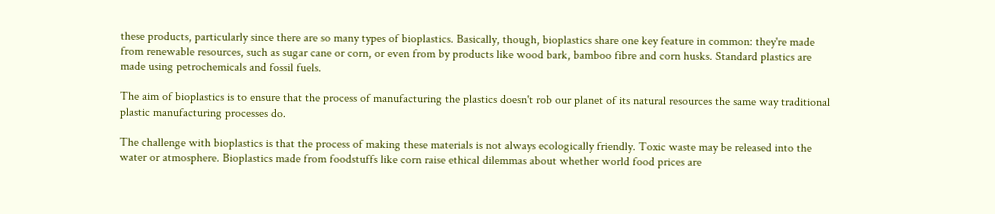these products, particularly since there are so many types of bioplastics. Basically, though, bioplastics share one key feature in common: they're made from renewable resources, such as sugar cane or corn, or even from by products like wood bark, bamboo fibre and corn husks. Standard plastics are made using petrochemicals and fossil fuels.

The aim of bioplastics is to ensure that the process of manufacturing the plastics doesn't rob our planet of its natural resources the same way traditional plastic manufacturing processes do.

The challenge with bioplastics is that the process of making these materials is not always ecologically friendly. Toxic waste may be released into the water or atmosphere. Bioplastics made from foodstuffs like corn raise ethical dilemmas about whether world food prices are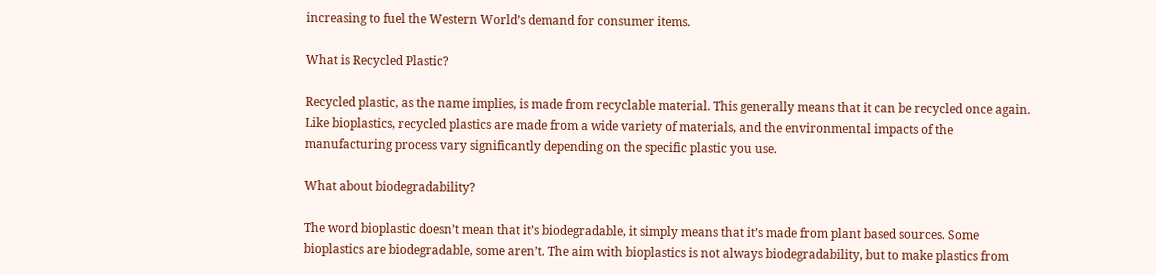increasing to fuel the Western World’s demand for consumer items.

What is Recycled Plastic?

Recycled plastic, as the name implies, is made from recyclable material. This generally means that it can be recycled once again. Like bioplastics, recycled plastics are made from a wide variety of materials, and the environmental impacts of the manufacturing process vary significantly depending on the specific plastic you use.

What about biodegradability?

The word bioplastic doesn’t mean that it’s biodegradable, it simply means that it’s made from plant based sources. Some bioplastics are biodegradable, some aren’t. The aim with bioplastics is not always biodegradability, but to make plastics from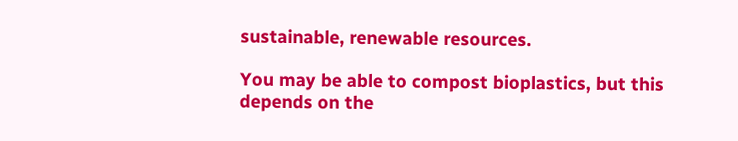sustainable, renewable resources.

You may be able to compost bioplastics, but this depends on the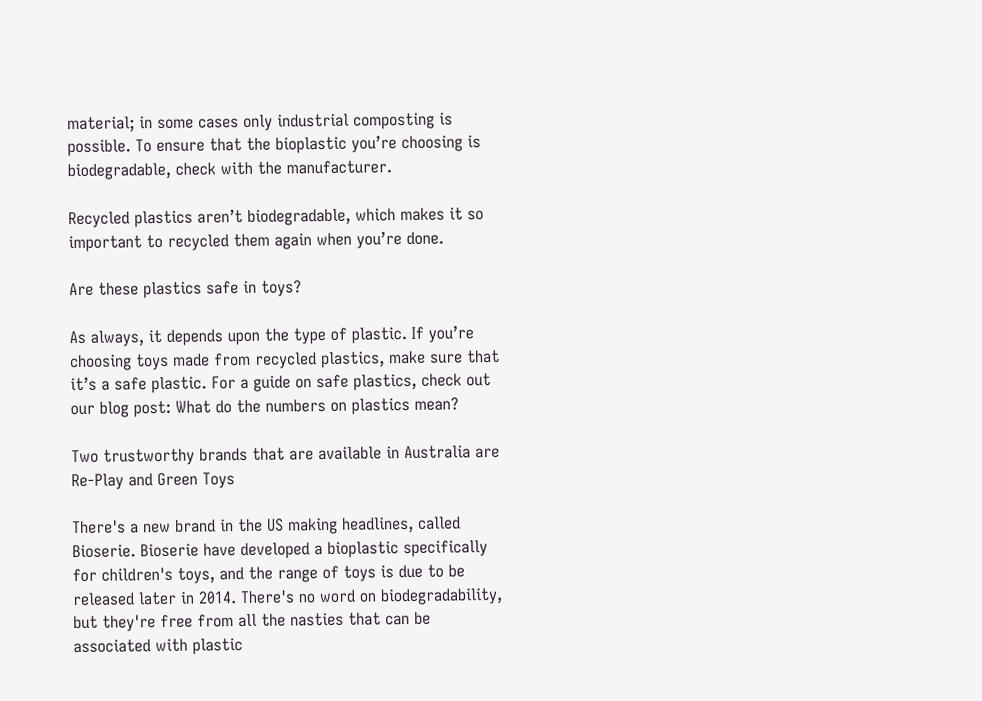material; in some cases only industrial composting is possible. To ensure that the bioplastic you’re choosing is biodegradable, check with the manufacturer.

Recycled plastics aren’t biodegradable, which makes it so important to recycled them again when you’re done.

Are these plastics safe in toys?

As always, it depends upon the type of plastic. If you’re choosing toys made from recycled plastics, make sure that it’s a safe plastic. For a guide on safe plastics, check out our blog post: What do the numbers on plastics mean?

Two trustworthy brands that are available in Australia are Re-Play and Green Toys

There's a new brand in the US making headlines, called Bioserie. Bioserie have developed a bioplastic specifically for children's toys, and the range of toys is due to be released later in 2014. There's no word on biodegradability, but they're free from all the nasties that can be associated with plastic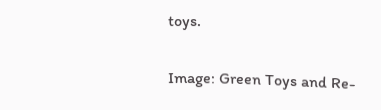toys.

Image: Green Toys and Re-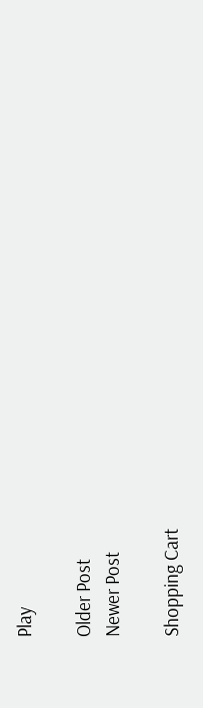Play

Older Post
Newer Post

Shopping Cart